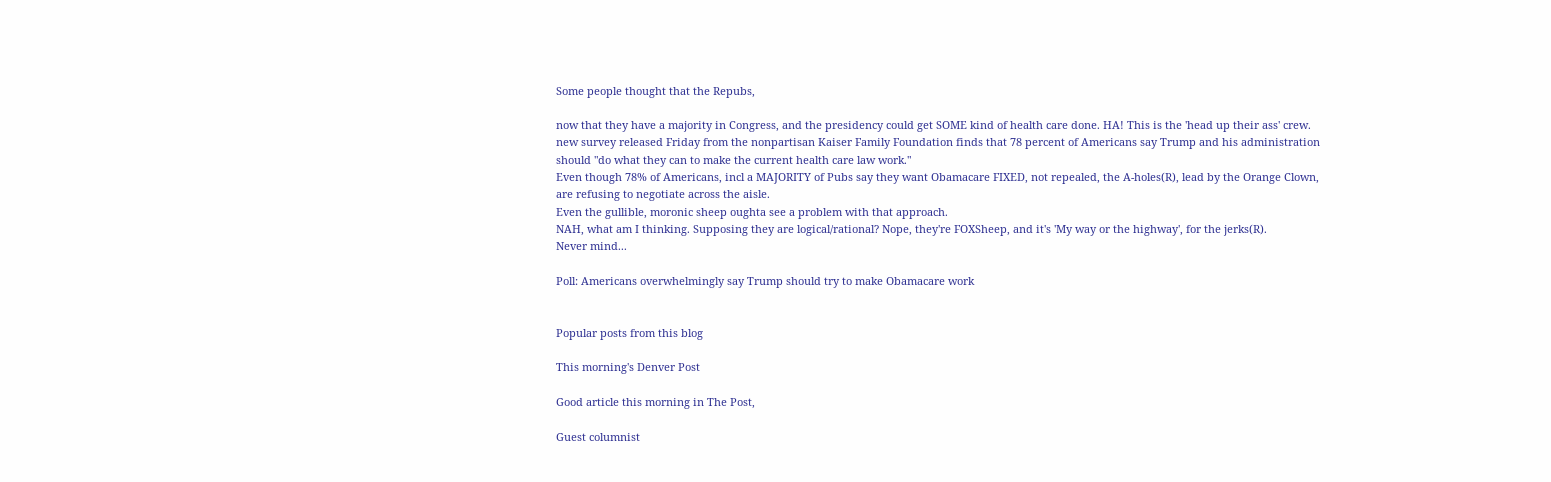Some people thought that the Repubs,

now that they have a majority in Congress, and the presidency could get SOME kind of health care done. HA! This is the 'head up their ass' crew.
new survey released Friday from the nonpartisan Kaiser Family Foundation finds that 78 percent of Americans say Trump and his administration should "do what they can to make the current health care law work."
Even though 78% of Americans, incl a MAJORITY of Pubs say they want Obamacare FIXED, not repealed, the A-holes(R), lead by the Orange Clown, are refusing to negotiate across the aisle.
Even the gullible, moronic sheep oughta see a problem with that approach.
NAH, what am I thinking. Supposing they are logical/rational? Nope, they're FOXSheep, and it's 'My way or the highway', for the jerks(R).
Never mind...

Poll: Americans overwhelmingly say Trump should try to make Obamacare work


Popular posts from this blog

This morning's Denver Post

Good article this morning in The Post,

Guest columnist